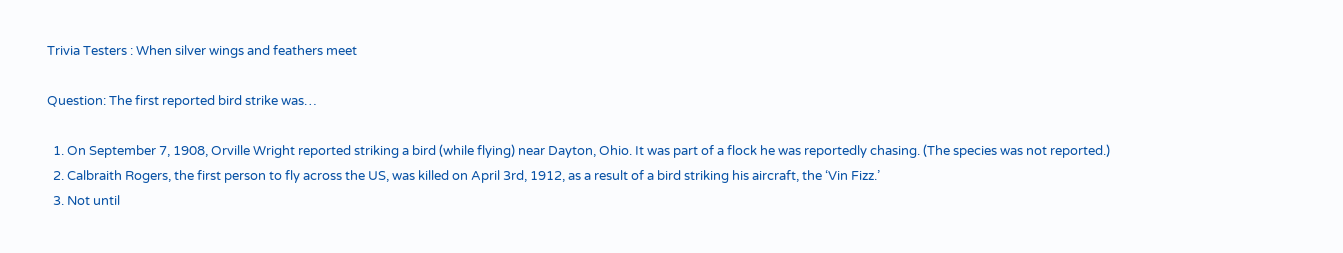Trivia Testers : When silver wings and feathers meet

Question: The first reported bird strike was…

  1. On September 7, 1908, Orville Wright reported striking a bird (while flying) near Dayton, Ohio. It was part of a flock he was reportedly chasing. (The species was not reported.)
  2. Calbraith Rogers, the first person to fly across the US, was killed on April 3rd, 1912, as a result of a bird striking his aircraft, the ‘Vin Fizz.’
  3. Not until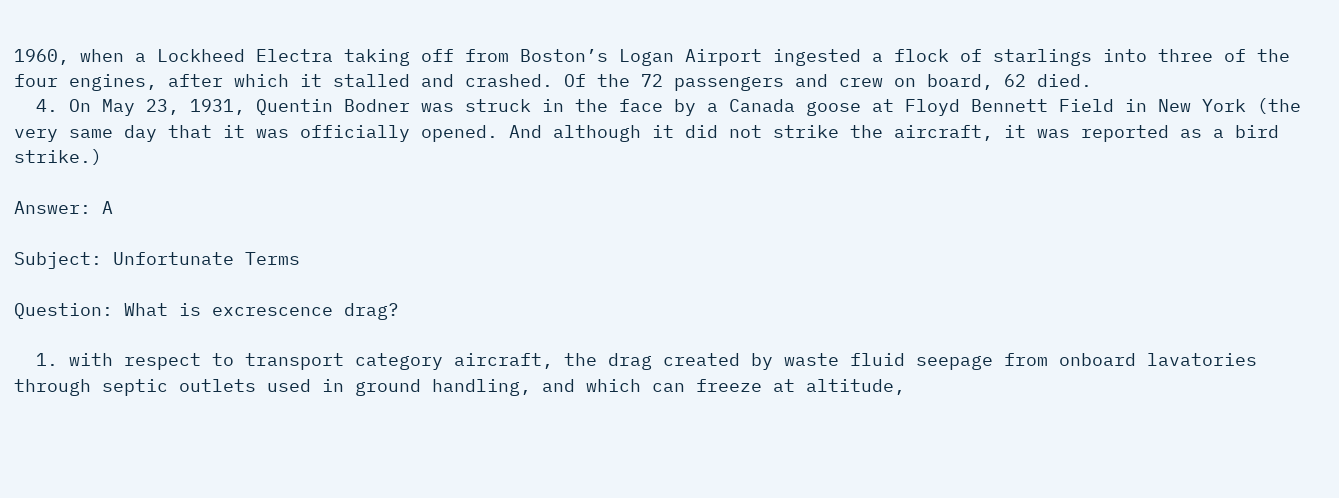1960, when a Lockheed Electra taking off from Boston’s Logan Airport ingested a flock of starlings into three of the four engines, after which it stalled and crashed. Of the 72 passengers and crew on board, 62 died.
  4. On May 23, 1931, Quentin Bodner was struck in the face by a Canada goose at Floyd Bennett Field in New York (the very same day that it was officially opened. And although it did not strike the aircraft, it was reported as a bird strike.)

Answer: A

Subject: Unfortunate Terms

Question: What is excrescence drag?

  1. with respect to transport category aircraft, the drag created by waste fluid seepage from onboard lavatories through septic outlets used in ground handling, and which can freeze at altitude,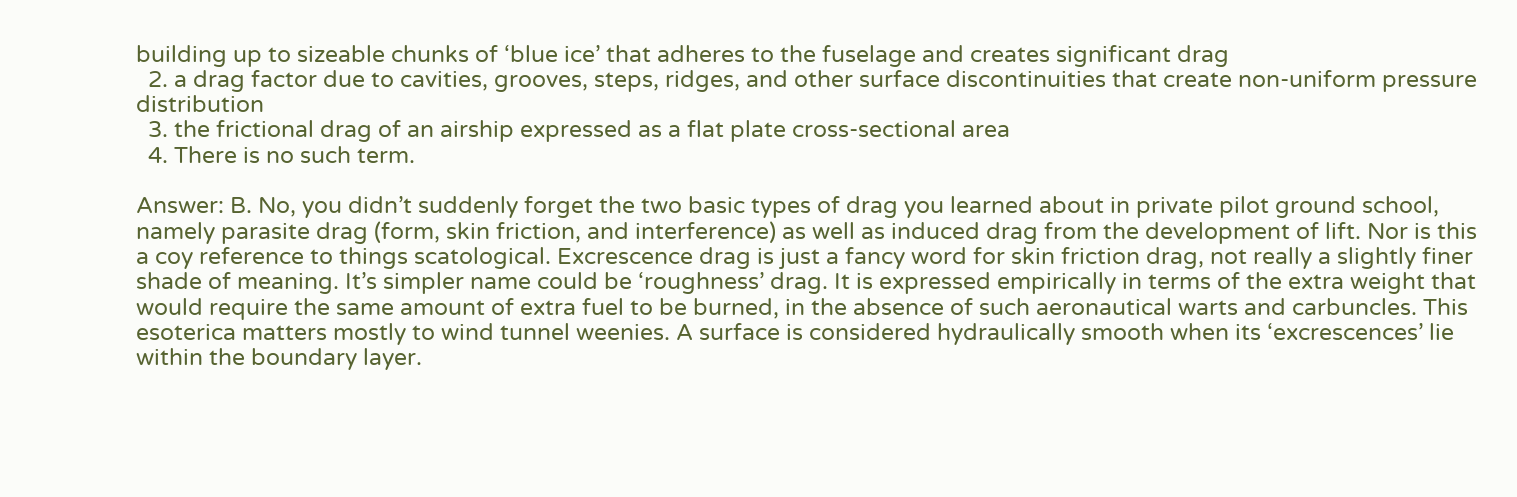building up to sizeable chunks of ‘blue ice’ that adheres to the fuselage and creates significant drag
  2. a drag factor due to cavities, grooves, steps, ridges, and other surface discontinuities that create non-uniform pressure distribution
  3. the frictional drag of an airship expressed as a flat plate cross-sectional area
  4. There is no such term.

Answer: B. No, you didn’t suddenly forget the two basic types of drag you learned about in private pilot ground school, namely parasite drag (form, skin friction, and interference) as well as induced drag from the development of lift. Nor is this a coy reference to things scatological. Excrescence drag is just a fancy word for skin friction drag, not really a slightly finer shade of meaning. It’s simpler name could be ‘roughness’ drag. It is expressed empirically in terms of the extra weight that would require the same amount of extra fuel to be burned, in the absence of such aeronautical warts and carbuncles. This esoterica matters mostly to wind tunnel weenies. A surface is considered hydraulically smooth when its ‘excrescences’ lie within the boundary layer.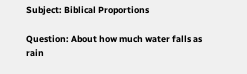Subject: Biblical Proportions

Question: About how much water falls as rain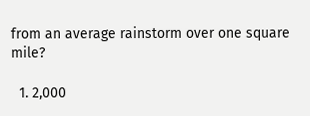from an average rainstorm over one square mile?

  1. 2,000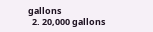gallons
  2. 20,000 gallons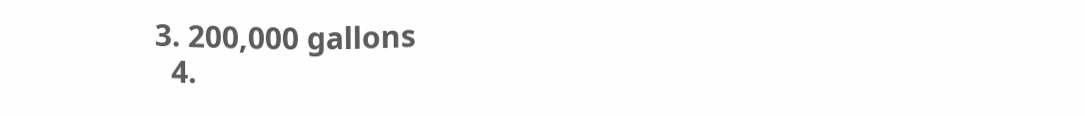3. 200,000 gallons
  4.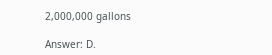2,000,000 gallons

Answer: D.